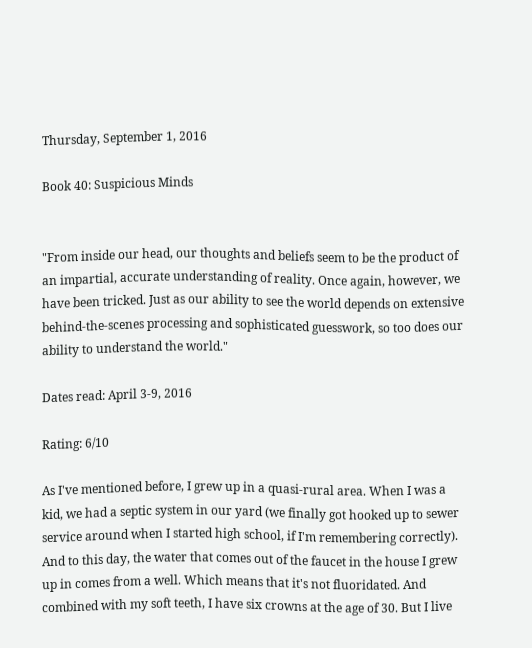Thursday, September 1, 2016

Book 40: Suspicious Minds


"From inside our head, our thoughts and beliefs seem to be the product of an impartial, accurate understanding of reality. Once again, however, we have been tricked. Just as our ability to see the world depends on extensive behind-the-scenes processing and sophisticated guesswork, so too does our ability to understand the world."

Dates read: April 3-9, 2016

Rating: 6/10

As I've mentioned before, I grew up in a quasi-rural area. When I was a kid, we had a septic system in our yard (we finally got hooked up to sewer service around when I started high school, if I'm remembering correctly). And to this day, the water that comes out of the faucet in the house I grew up in comes from a well. Which means that it's not fluoridated. And combined with my soft teeth, I have six crowns at the age of 30. But I live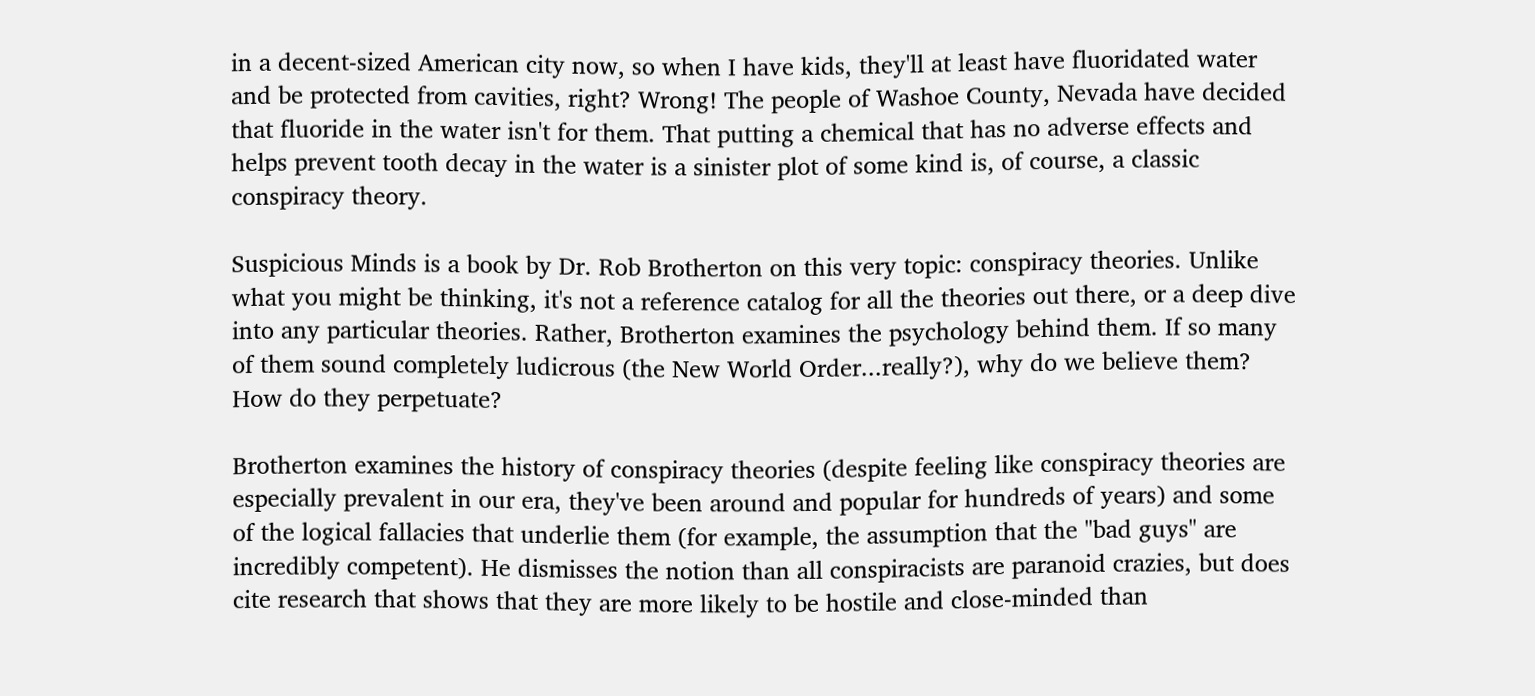in a decent-sized American city now, so when I have kids, they'll at least have fluoridated water and be protected from cavities, right? Wrong! The people of Washoe County, Nevada have decided that fluoride in the water isn't for them. That putting a chemical that has no adverse effects and helps prevent tooth decay in the water is a sinister plot of some kind is, of course, a classic conspiracy theory.

Suspicious Minds is a book by Dr. Rob Brotherton on this very topic: conspiracy theories. Unlike what you might be thinking, it's not a reference catalog for all the theories out there, or a deep dive into any particular theories. Rather, Brotherton examines the psychology behind them. If so many of them sound completely ludicrous (the New World Order...really?), why do we believe them? How do they perpetuate?

Brotherton examines the history of conspiracy theories (despite feeling like conspiracy theories are especially prevalent in our era, they've been around and popular for hundreds of years) and some of the logical fallacies that underlie them (for example, the assumption that the "bad guys" are incredibly competent). He dismisses the notion than all conspiracists are paranoid crazies, but does cite research that shows that they are more likely to be hostile and close-minded than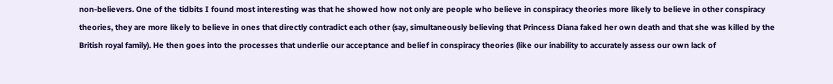non-believers. One of the tidbits I found most interesting was that he showed how not only are people who believe in conspiracy theories more likely to believe in other conspiracy theories, they are more likely to believe in ones that directly contradict each other (say, simultaneously believing that Princess Diana faked her own death and that she was killed by the British royal family). He then goes into the processes that underlie our acceptance and belief in conspiracy theories (like our inability to accurately assess our own lack of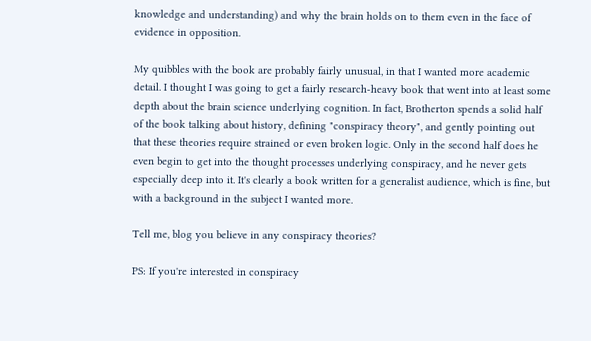knowledge and understanding) and why the brain holds on to them even in the face of evidence in opposition.

My quibbles with the book are probably fairly unusual, in that I wanted more academic detail. I thought I was going to get a fairly research-heavy book that went into at least some depth about the brain science underlying cognition. In fact, Brotherton spends a solid half of the book talking about history, defining "conspiracy theory", and gently pointing out that these theories require strained or even broken logic. Only in the second half does he even begin to get into the thought processes underlying conspiracy, and he never gets especially deep into it. It's clearly a book written for a generalist audience, which is fine, but with a background in the subject I wanted more.

Tell me, blog you believe in any conspiracy theories?

PS: If you're interested in conspiracy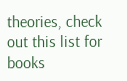theories, check out this list for books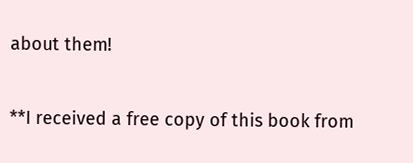about them!

**I received a free copy of this book from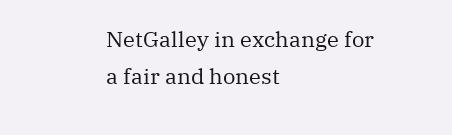NetGalley in exchange for a fair and honest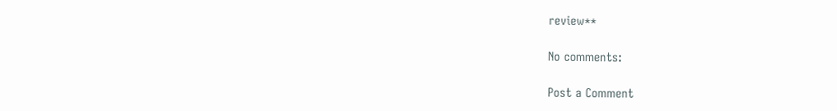review**

No comments:

Post a Comment